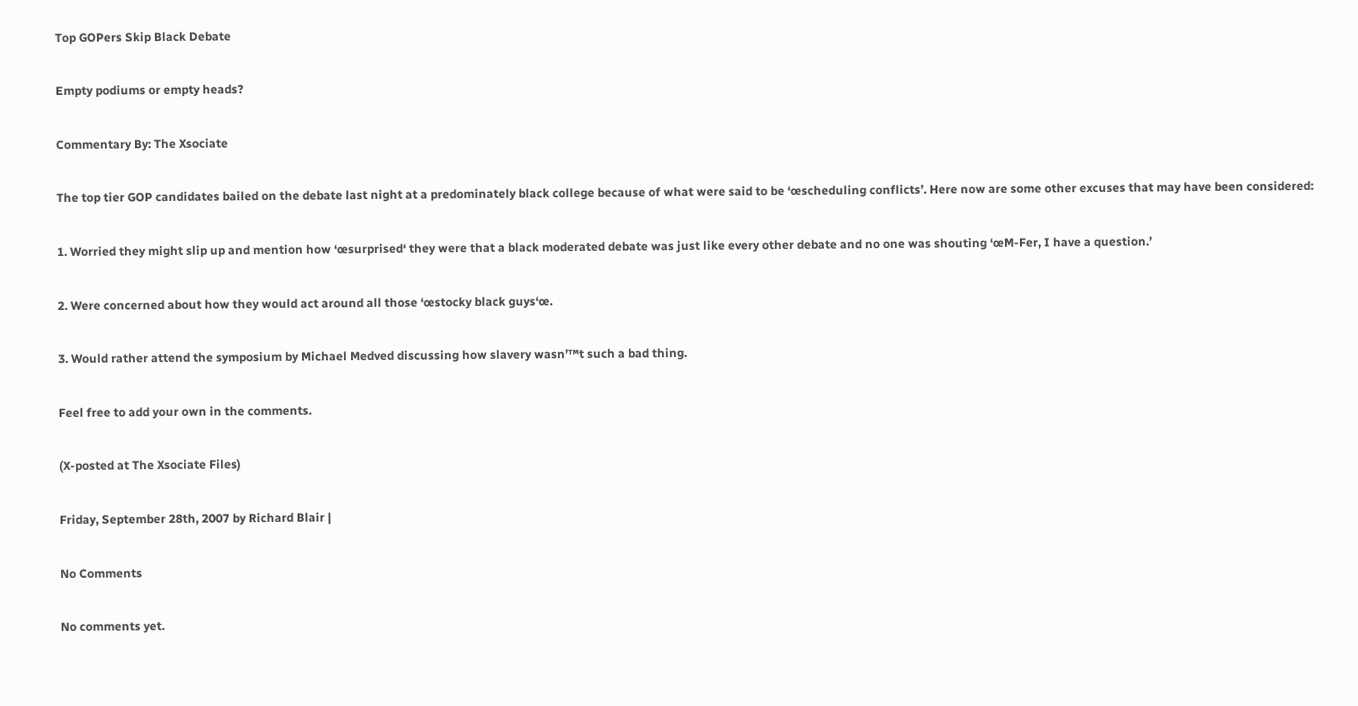Top GOPers Skip Black Debate

Empty podiums or empty heads?

Commentary By: The Xsociate

The top tier GOP candidates bailed on the debate last night at a predominately black college because of what were said to be ‘œscheduling conflicts’. Here now are some other excuses that may have been considered:

1. Worried they might slip up and mention how ‘œsurprised‘ they were that a black moderated debate was just like every other debate and no one was shouting ‘œM-Fer, I have a question.’

2. Were concerned about how they would act around all those ‘œstocky black guys‘œ.

3. Would rather attend the symposium by Michael Medved discussing how slavery wasn’™t such a bad thing.

Feel free to add your own in the comments.

(X-posted at The Xsociate Files)

Friday, September 28th, 2007 by Richard Blair |

No Comments

No comments yet.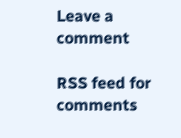Leave a comment

RSS feed for comments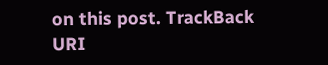on this post. TrackBack URI